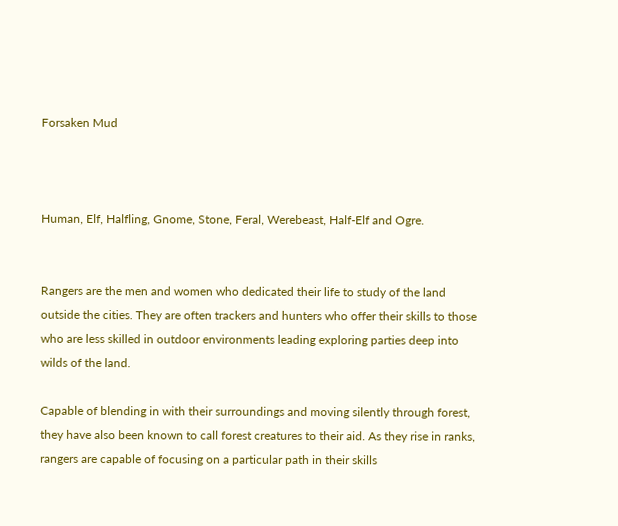Forsaken Mud



Human, Elf, Halfling, Gnome, Stone, Feral, Werebeast, Half-Elf and Ogre.


Rangers are the men and women who dedicated their life to study of the land outside the cities. They are often trackers and hunters who offer their skills to those who are less skilled in outdoor environments leading exploring parties deep into wilds of the land.

Capable of blending in with their surroundings and moving silently through forest, they have also been known to call forest creatures to their aid. As they rise in ranks, rangers are capable of focusing on a particular path in their skills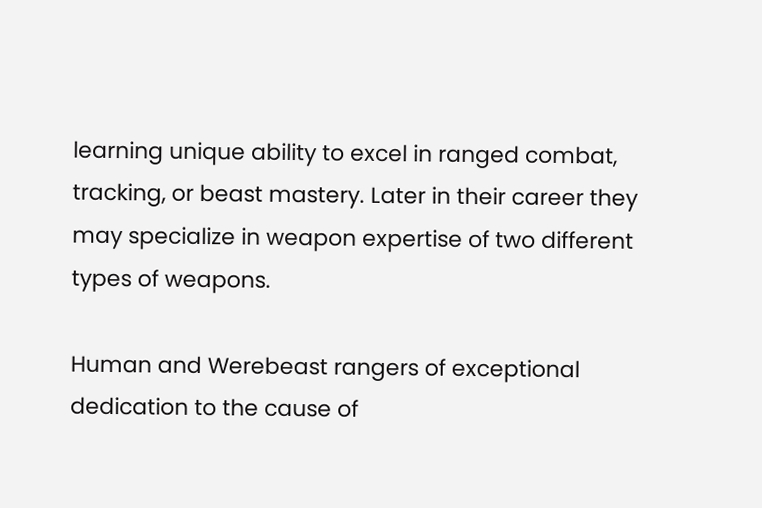learning unique ability to excel in ranged combat, tracking, or beast mastery. Later in their career they may specialize in weapon expertise of two different types of weapons.

Human and Werebeast rangers of exceptional dedication to the cause of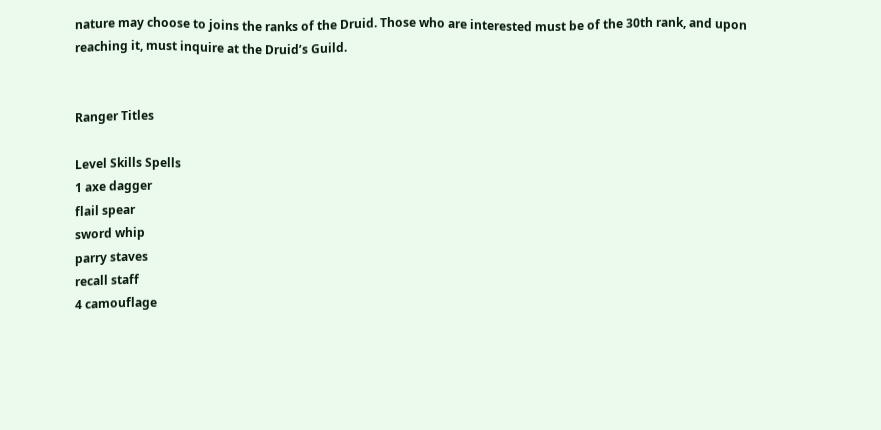nature may choose to joins the ranks of the Druid. Those who are interested must be of the 30th rank, and upon reaching it, must inquire at the Druid’s Guild.


Ranger Titles

Level Skills Spells
1 axe dagger
flail spear
sword whip
parry staves
recall staff
4 camouflage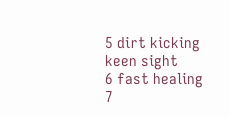5 dirt kicking keen sight
6 fast healing
7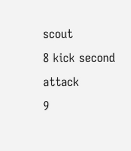scout
8 kick second attack
9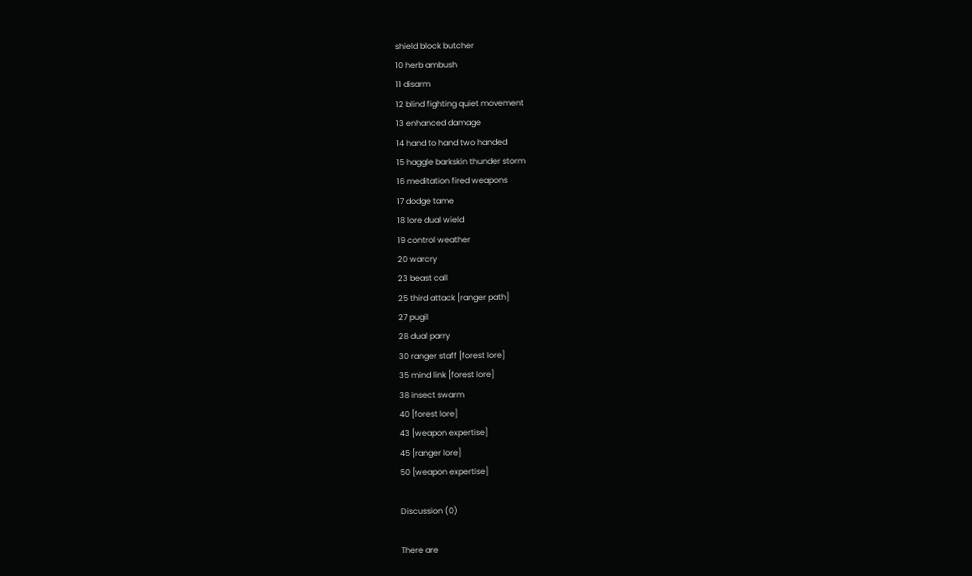shield block butcher
10 herb ambush
11 disarm
12 blind fighting quiet movement
13 enhanced damage
14 hand to hand two handed
15 haggle barkskin thunder storm
16 meditation fired weapons
17 dodge tame
18 lore dual wield
19 control weather
20 warcry
23 beast call
25 third attack [ranger path]
27 pugil
28 dual parry
30 ranger staff [forest lore]
35 mind link [forest lore]
38 insect swarm
40 [forest lore]
43 [weapon expertise]
45 [ranger lore]
50 [weapon expertise]

Discussion (0)

There are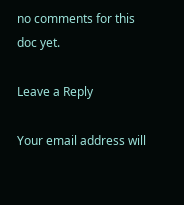no comments for this doc yet.

Leave a Reply

Your email address will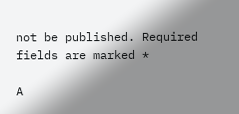not be published. Required fields are marked *

A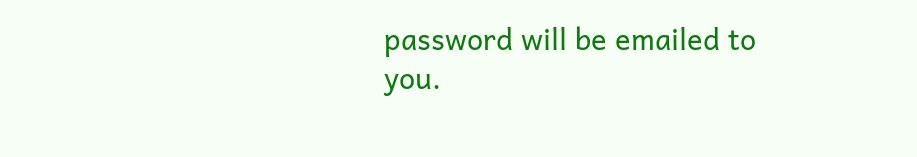password will be emailed to you.